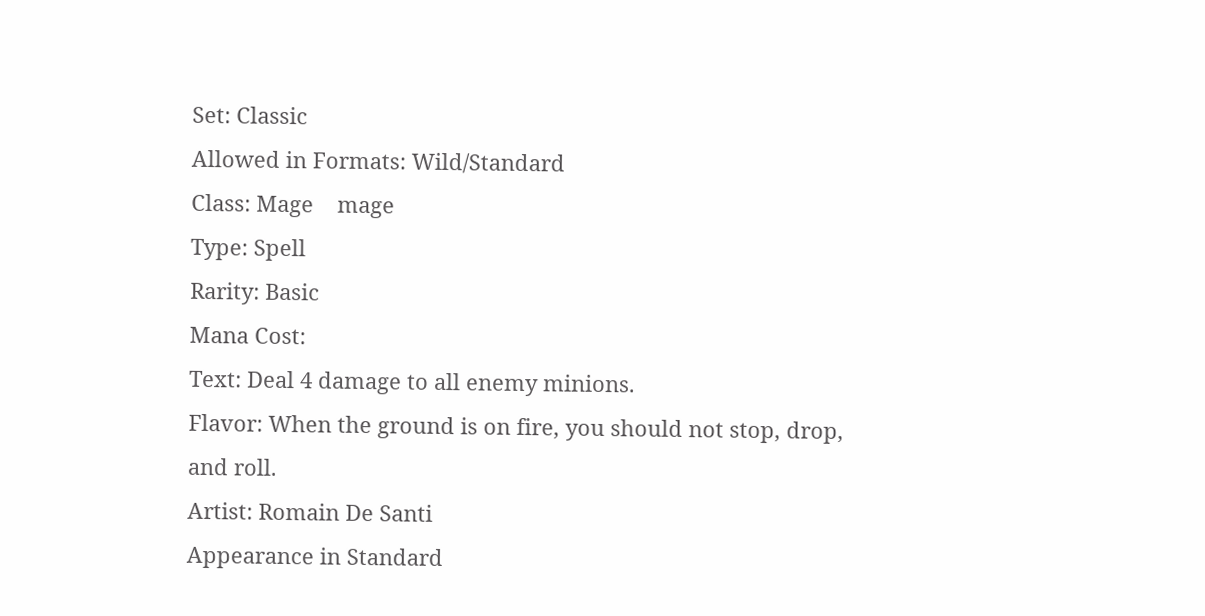Set: Classic
Allowed in Formats: Wild/Standard
Class: Mage    mage
Type: Spell
Rarity: Basic
Mana Cost:
Text: Deal 4 damage to all enemy minions.
Flavor: When the ground is on fire, you should not stop, drop, and roll.
Artist: Romain De Santi
Appearance in Standard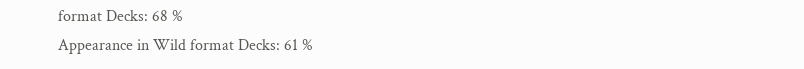format Decks: 68 %
Appearance in Wild format Decks: 61 %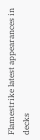Flamestrike latest appearances in decks